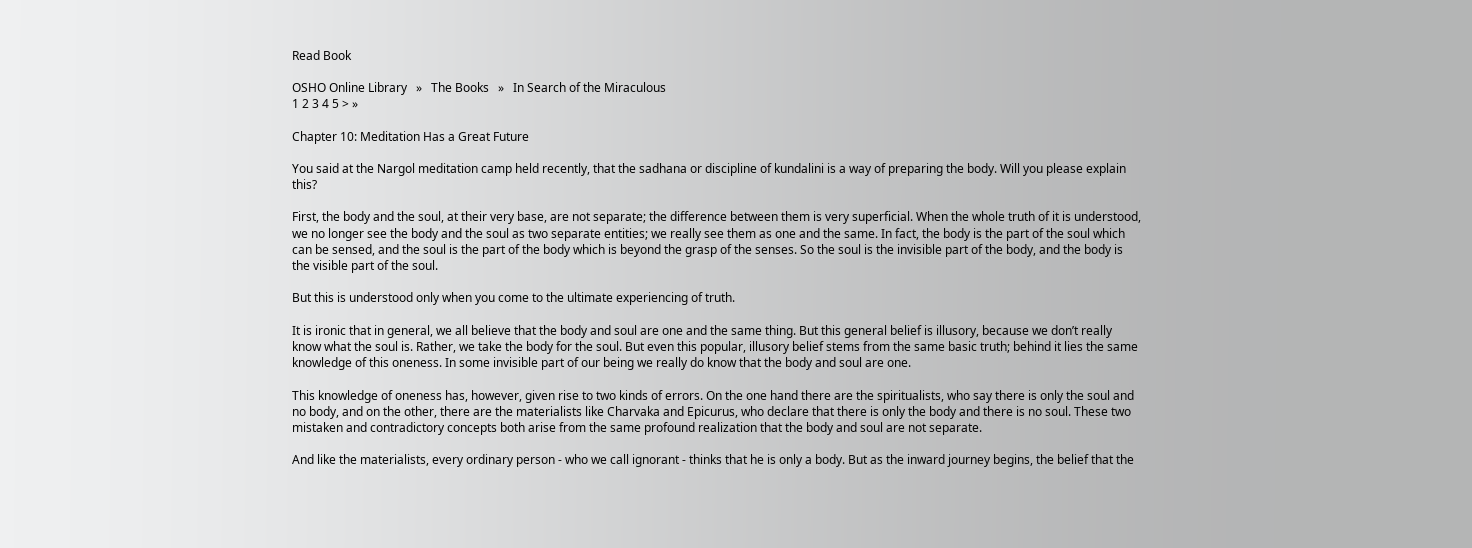Read Book

OSHO Online Library   »   The Books   »   In Search of the Miraculous
1 2 3 4 5 > »

Chapter 10: Meditation Has a Great Future

You said at the Nargol meditation camp held recently, that the sadhana or discipline of kundalini is a way of preparing the body. Will you please explain this?

First, the body and the soul, at their very base, are not separate; the difference between them is very superficial. When the whole truth of it is understood, we no longer see the body and the soul as two separate entities; we really see them as one and the same. In fact, the body is the part of the soul which can be sensed, and the soul is the part of the body which is beyond the grasp of the senses. So the soul is the invisible part of the body, and the body is the visible part of the soul.

But this is understood only when you come to the ultimate experiencing of truth.

It is ironic that in general, we all believe that the body and soul are one and the same thing. But this general belief is illusory, because we don’t really know what the soul is. Rather, we take the body for the soul. But even this popular, illusory belief stems from the same basic truth; behind it lies the same knowledge of this oneness. In some invisible part of our being we really do know that the body and soul are one.

This knowledge of oneness has, however, given rise to two kinds of errors. On the one hand there are the spiritualists, who say there is only the soul and no body, and on the other, there are the materialists like Charvaka and Epicurus, who declare that there is only the body and there is no soul. These two mistaken and contradictory concepts both arise from the same profound realization that the body and soul are not separate.

And like the materialists, every ordinary person - who we call ignorant - thinks that he is only a body. But as the inward journey begins, the belief that the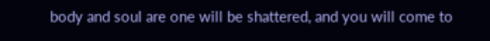body and soul are one will be shattered, and you will come to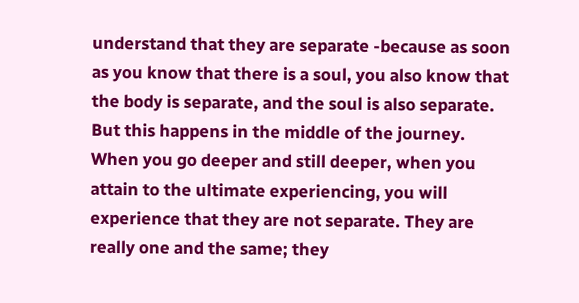understand that they are separate -because as soon as you know that there is a soul, you also know that the body is separate, and the soul is also separate. But this happens in the middle of the journey. When you go deeper and still deeper, when you attain to the ultimate experiencing, you will experience that they are not separate. They are really one and the same; they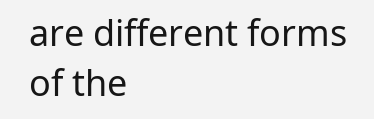are different forms of the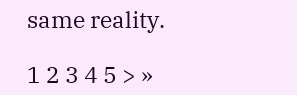same reality.

1 2 3 4 5 > »